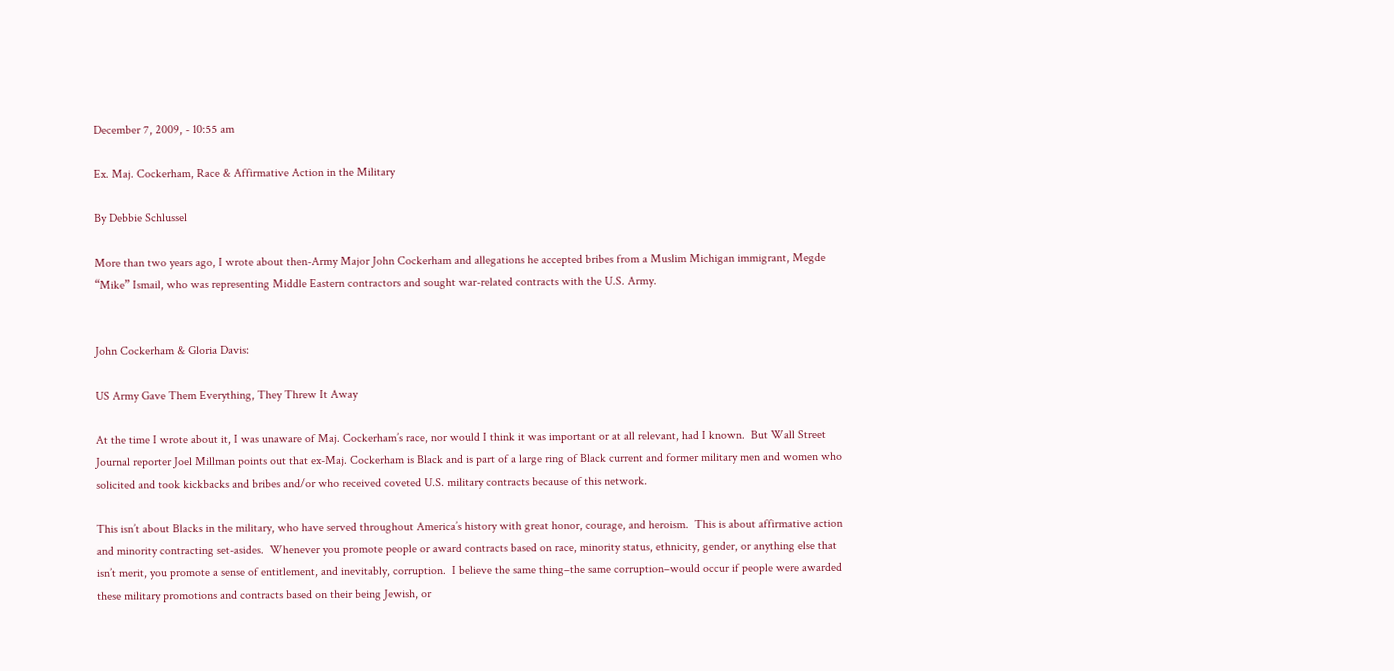December 7, 2009, - 10:55 am

Ex. Maj. Cockerham, Race & Affirmative Action in the Military

By Debbie Schlussel

More than two years ago, I wrote about then-Army Major John Cockerham and allegations he accepted bribes from a Muslim Michigan immigrant, Megde “Mike” Ismail, who was representing Middle Eastern contractors and sought war-related contracts with the U.S. Army.


John Cockerham & Gloria Davis:

US Army Gave Them Everything, They Threw It Away

At the time I wrote about it, I was unaware of Maj. Cockerham’s race, nor would I think it was important or at all relevant, had I known.  But Wall Street Journal reporter Joel Millman points out that ex-Maj. Cockerham is Black and is part of a large ring of Black current and former military men and women who solicited and took kickbacks and bribes and/or who received coveted U.S. military contracts because of this network.

This isn’t about Blacks in the military, who have served throughout America’s history with great honor, courage, and heroism.  This is about affirmative action and minority contracting set-asides.  Whenever you promote people or award contracts based on race, minority status, ethnicity, gender, or anything else that isn’t merit, you promote a sense of entitlement, and inevitably, corruption.  I believe the same thing–the same corruption–would occur if people were awarded these military promotions and contracts based on their being Jewish, or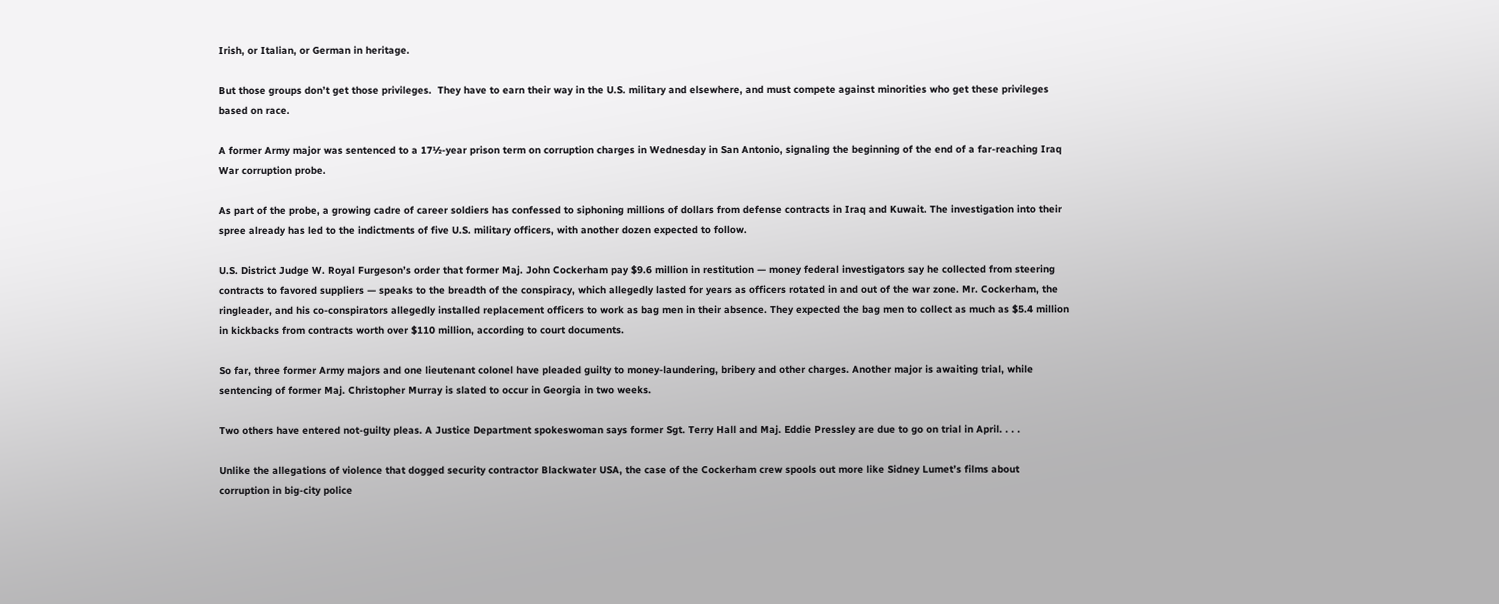Irish, or Italian, or German in heritage.

But those groups don’t get those privileges.  They have to earn their way in the U.S. military and elsewhere, and must compete against minorities who get these privileges based on race.

A former Army major was sentenced to a 17½-year prison term on corruption charges in Wednesday in San Antonio, signaling the beginning of the end of a far-reaching Iraq War corruption probe.

As part of the probe, a growing cadre of career soldiers has confessed to siphoning millions of dollars from defense contracts in Iraq and Kuwait. The investigation into their spree already has led to the indictments of five U.S. military officers, with another dozen expected to follow.

U.S. District Judge W. Royal Furgeson’s order that former Maj. John Cockerham pay $9.6 million in restitution — money federal investigators say he collected from steering contracts to favored suppliers — speaks to the breadth of the conspiracy, which allegedly lasted for years as officers rotated in and out of the war zone. Mr. Cockerham, the ringleader, and his co-conspirators allegedly installed replacement officers to work as bag men in their absence. They expected the bag men to collect as much as $5.4 million in kickbacks from contracts worth over $110 million, according to court documents.

So far, three former Army majors and one lieutenant colonel have pleaded guilty to money-laundering, bribery and other charges. Another major is awaiting trial, while sentencing of former Maj. Christopher Murray is slated to occur in Georgia in two weeks.

Two others have entered not-guilty pleas. A Justice Department spokeswoman says former Sgt. Terry Hall and Maj. Eddie Pressley are due to go on trial in April. . . .

Unlike the allegations of violence that dogged security contractor Blackwater USA, the case of the Cockerham crew spools out more like Sidney Lumet’s films about corruption in big-city police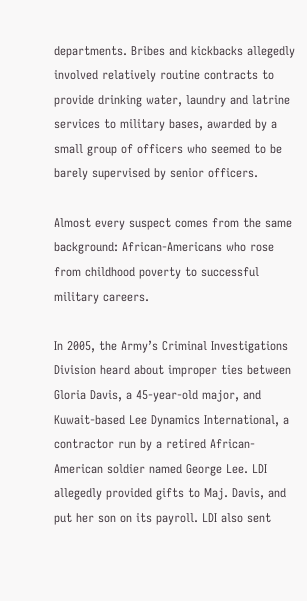departments. Bribes and kickbacks allegedly involved relatively routine contracts to provide drinking water, laundry and latrine services to military bases, awarded by a small group of officers who seemed to be barely supervised by senior officers.

Almost every suspect comes from the same background: African-Americans who rose from childhood poverty to successful military careers.

In 2005, the Army’s Criminal Investigations Division heard about improper ties between Gloria Davis, a 45-year-old major, and Kuwait-based Lee Dynamics International, a contractor run by a retired African-American soldier named George Lee. LDI allegedly provided gifts to Maj. Davis, and put her son on its payroll. LDI also sent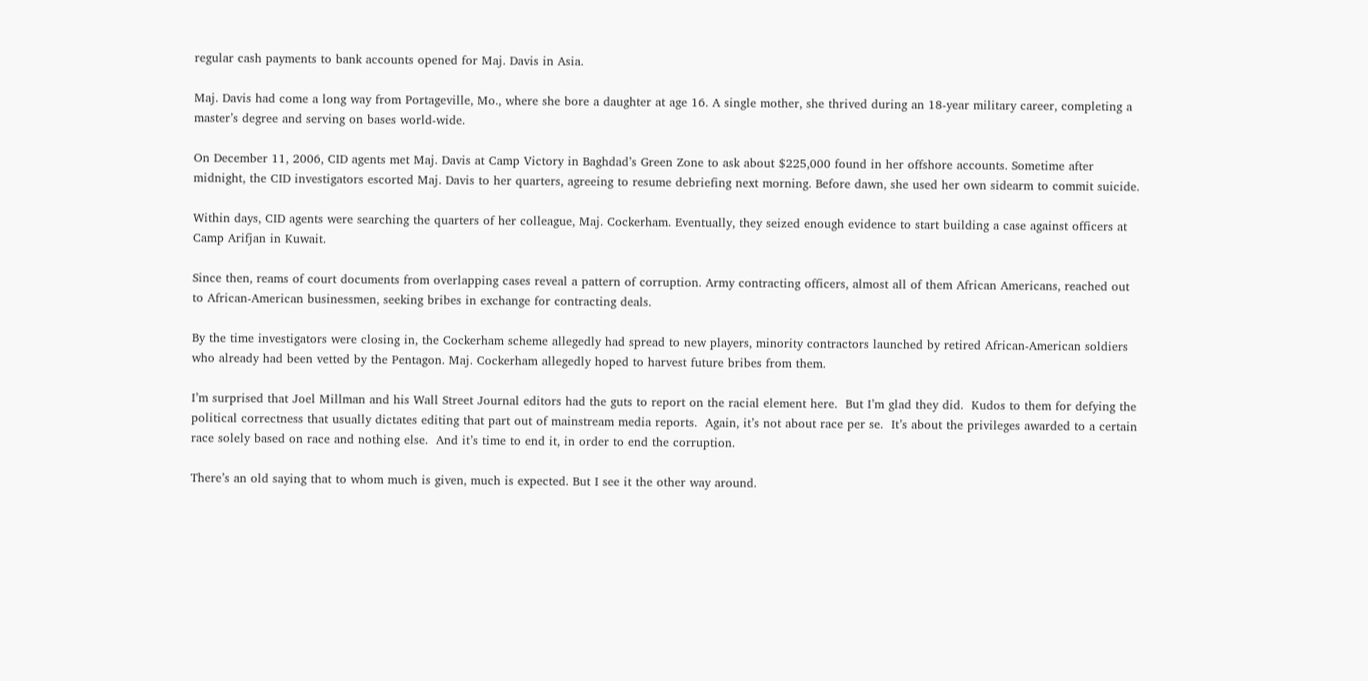regular cash payments to bank accounts opened for Maj. Davis in Asia.

Maj. Davis had come a long way from Portageville, Mo., where she bore a daughter at age 16. A single mother, she thrived during an 18-year military career, completing a master’s degree and serving on bases world-wide.

On December 11, 2006, CID agents met Maj. Davis at Camp Victory in Baghdad’s Green Zone to ask about $225,000 found in her offshore accounts. Sometime after midnight, the CID investigators escorted Maj. Davis to her quarters, agreeing to resume debriefing next morning. Before dawn, she used her own sidearm to commit suicide.

Within days, CID agents were searching the quarters of her colleague, Maj. Cockerham. Eventually, they seized enough evidence to start building a case against officers at Camp Arifjan in Kuwait.

Since then, reams of court documents from overlapping cases reveal a pattern of corruption. Army contracting officers, almost all of them African Americans, reached out to African-American businessmen, seeking bribes in exchange for contracting deals.

By the time investigators were closing in, the Cockerham scheme allegedly had spread to new players, minority contractors launched by retired African-American soldiers who already had been vetted by the Pentagon. Maj. Cockerham allegedly hoped to harvest future bribes from them.

I’m surprised that Joel Millman and his Wall Street Journal editors had the guts to report on the racial element here.  But I’m glad they did.  Kudos to them for defying the political correctness that usually dictates editing that part out of mainstream media reports.  Again, it’s not about race per se.  It’s about the privileges awarded to a certain race solely based on race and nothing else.  And it’s time to end it, in order to end the corruption.

There’s an old saying that to whom much is given, much is expected. But I see it the other way around.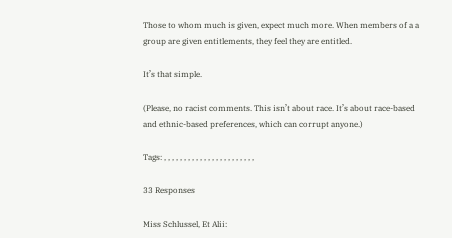Those to whom much is given, expect much more. When members of a a group are given entitlements, they feel they are entitled.

It’s that simple.

(Please, no racist comments. This isn’t about race. It’s about race-based and ethnic-based preferences, which can corrupt anyone.)

Tags: , , , , , , , , , , , , , , , , , , , , , , ,

33 Responses

Miss Schlussel, Et Alii: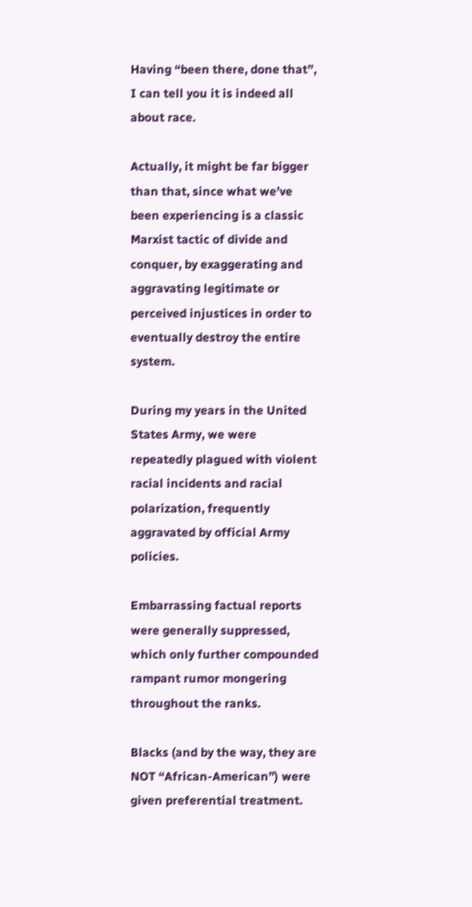Having “been there, done that”, I can tell you it is indeed all about race.

Actually, it might be far bigger than that, since what we’ve been experiencing is a classic Marxist tactic of divide and conquer, by exaggerating and aggravating legitimate or perceived injustices in order to eventually destroy the entire system.

During my years in the United States Army, we were repeatedly plagued with violent racial incidents and racial polarization, frequently aggravated by official Army policies.

Embarrassing factual reports were generally suppressed, which only further compounded rampant rumor mongering throughout the ranks.

Blacks (and by the way, they are NOT “African-American”) were given preferential treatment.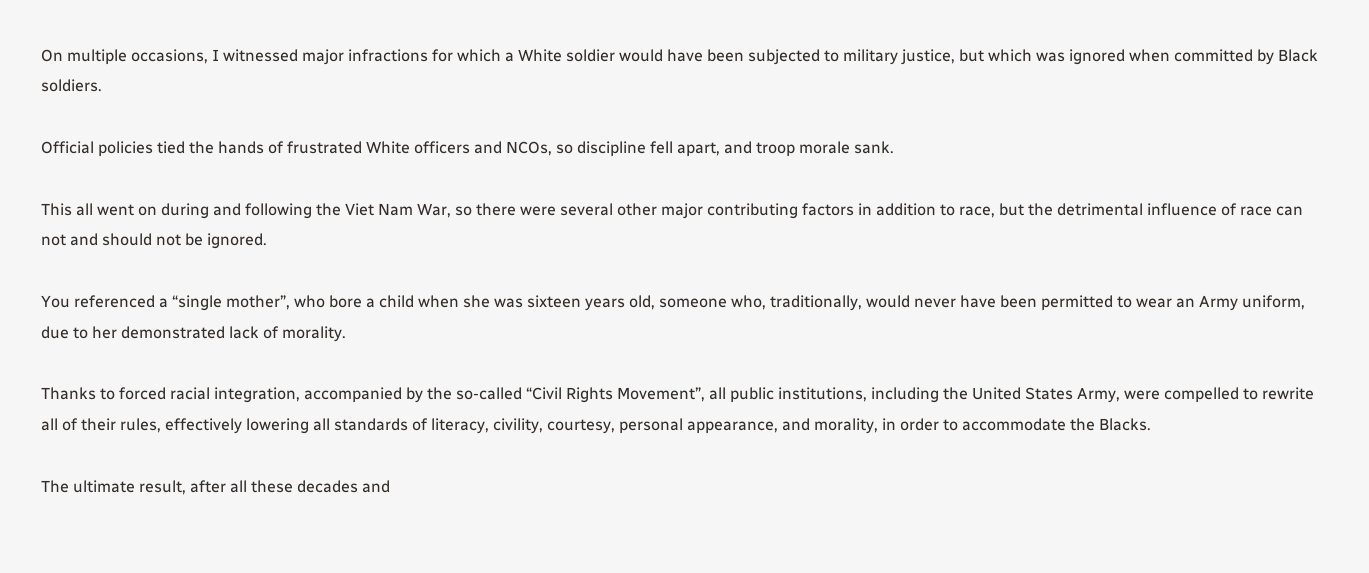On multiple occasions, I witnessed major infractions for which a White soldier would have been subjected to military justice, but which was ignored when committed by Black soldiers.

Official policies tied the hands of frustrated White officers and NCOs, so discipline fell apart, and troop morale sank.

This all went on during and following the Viet Nam War, so there were several other major contributing factors in addition to race, but the detrimental influence of race can not and should not be ignored.

You referenced a “single mother”, who bore a child when she was sixteen years old, someone who, traditionally, would never have been permitted to wear an Army uniform, due to her demonstrated lack of morality.

Thanks to forced racial integration, accompanied by the so-called “Civil Rights Movement”, all public institutions, including the United States Army, were compelled to rewrite all of their rules, effectively lowering all standards of literacy, civility, courtesy, personal appearance, and morality, in order to accommodate the Blacks.

The ultimate result, after all these decades and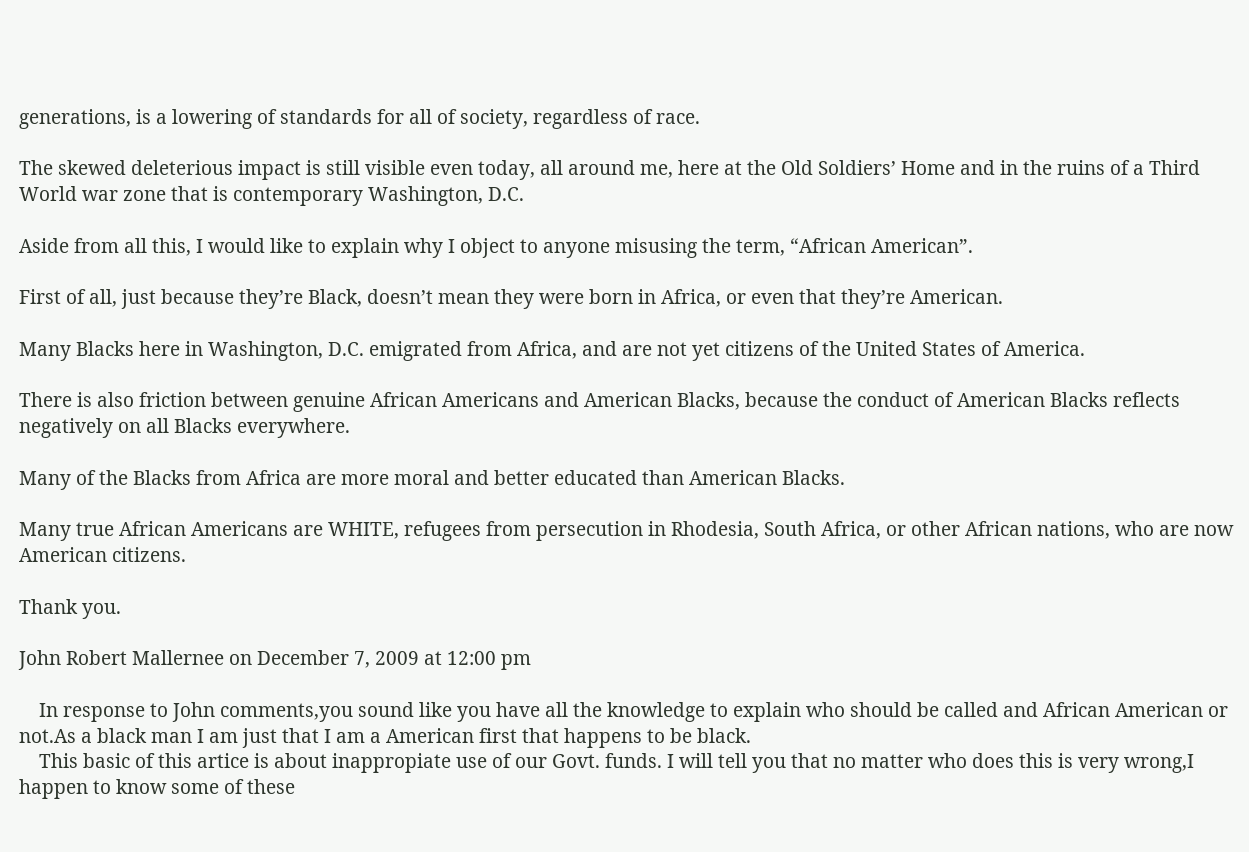generations, is a lowering of standards for all of society, regardless of race.

The skewed deleterious impact is still visible even today, all around me, here at the Old Soldiers’ Home and in the ruins of a Third World war zone that is contemporary Washington, D.C.

Aside from all this, I would like to explain why I object to anyone misusing the term, “African American”.

First of all, just because they’re Black, doesn’t mean they were born in Africa, or even that they’re American.

Many Blacks here in Washington, D.C. emigrated from Africa, and are not yet citizens of the United States of America.

There is also friction between genuine African Americans and American Blacks, because the conduct of American Blacks reflects negatively on all Blacks everywhere.

Many of the Blacks from Africa are more moral and better educated than American Blacks.

Many true African Americans are WHITE, refugees from persecution in Rhodesia, South Africa, or other African nations, who are now American citizens.

Thank you.

John Robert Mallernee on December 7, 2009 at 12:00 pm

    In response to John comments,you sound like you have all the knowledge to explain who should be called and African American or not.As a black man I am just that I am a American first that happens to be black.
    This basic of this artice is about inappropiate use of our Govt. funds. I will tell you that no matter who does this is very wrong,I happen to know some of these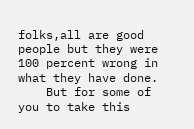folks,all are good people but they were 100 percent wrong in what they have done.
    But for some of you to take this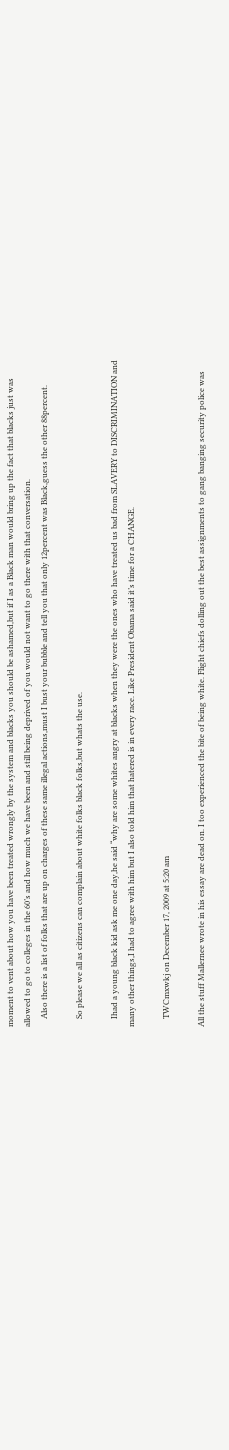moment to vent about how you have been treated wrongly by the system and blacks you should be ashamed,but if I as a Black man would bring up the fact that blacks just was allowed to go to colleges in the 60’s and how much we have been and still being deprived of you would not want to go there with that conversation.
    Also there is a list of folks that are up on charges of these same illegal actions,must I bust your bubble and tell you that only 12percent was Black,guess the other 88percent.

    So please we all as citizens can complain about white folks black folks,but whats the use.

    Ihad a young black kid ask me one day,he said “why are some whites angry at blacks when they were the ones who have treated us bad from SLAVERY to DISCRIMINATION and many other things,I had to agree with him but I also told him that hatered is in every race. Like President Obama said it’s time for a CHANGE.

    TWCmxwkj on December 17, 2009 at 5:20 am

All the stuff Mallernee wrote in his essay are dead on. I too experienced the bite of being white. Flight chiefs dolling out the best assignments to gang banging security police was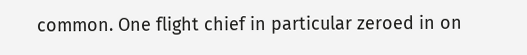common. One flight chief in particular zeroed in on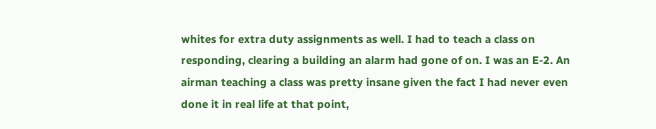whites for extra duty assignments as well. I had to teach a class on responding, clearing a building an alarm had gone of on. I was an E-2. An airman teaching a class was pretty insane given the fact I had never even done it in real life at that point,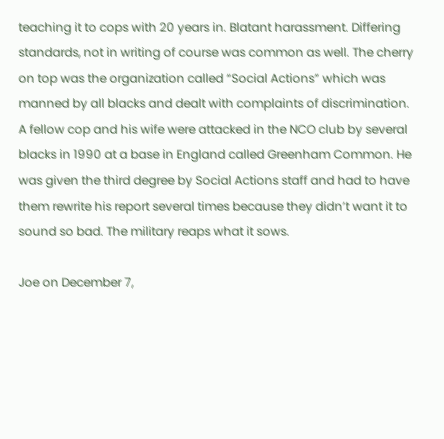teaching it to cops with 20 years in. Blatant harassment. Differing standards, not in writing of course was common as well. The cherry on top was the organization called “Social Actions” which was manned by all blacks and dealt with complaints of discrimination. A fellow cop and his wife were attacked in the NCO club by several blacks in 1990 at a base in England called Greenham Common. He was given the third degree by Social Actions staff and had to have them rewrite his report several times because they didn’t want it to sound so bad. The military reaps what it sows.

Joe on December 7,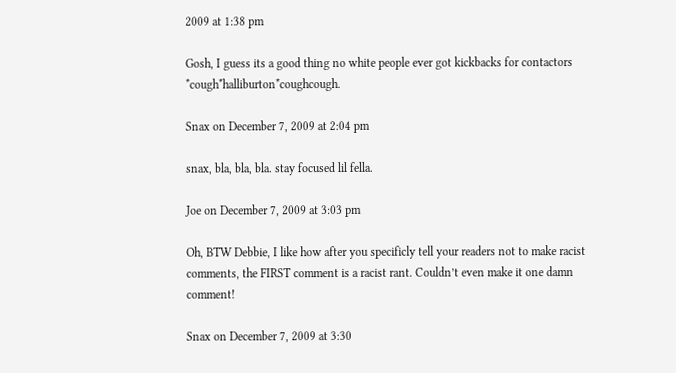2009 at 1:38 pm

Gosh, I guess its a good thing no white people ever got kickbacks for contactors *cough*halliburton*coughcough.

Snax on December 7, 2009 at 2:04 pm

snax, bla, bla, bla. stay focused lil fella.

Joe on December 7, 2009 at 3:03 pm

Oh, BTW Debbie, I like how after you specificly tell your readers not to make racist comments, the FIRST comment is a racist rant. Couldn’t even make it one damn comment!

Snax on December 7, 2009 at 3:30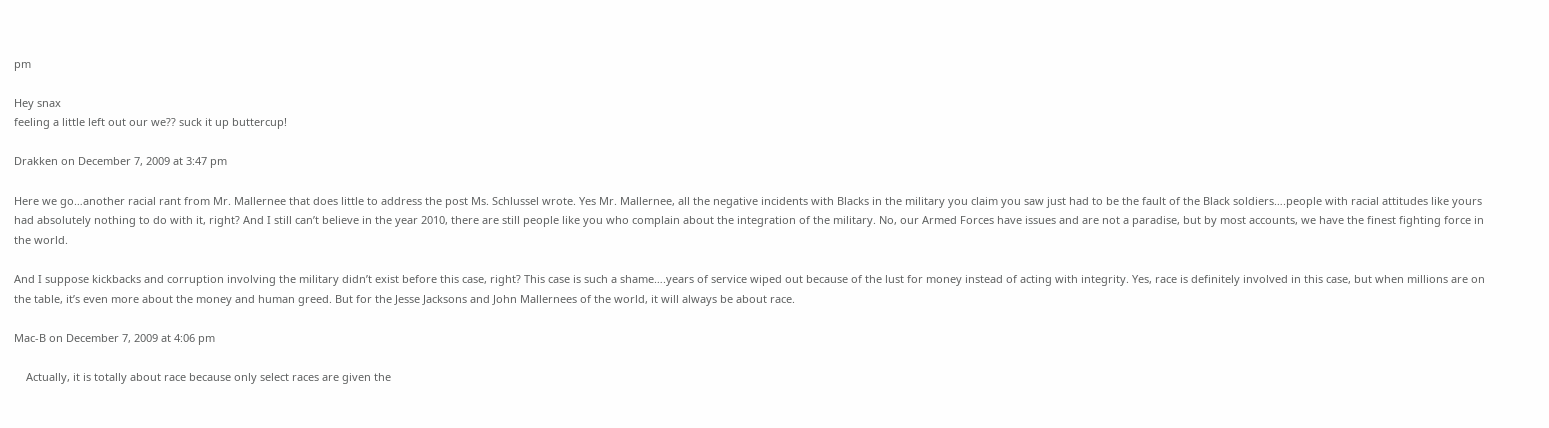pm

Hey snax
feeling a little left out our we?? suck it up buttercup!

Drakken on December 7, 2009 at 3:47 pm

Here we go…another racial rant from Mr. Mallernee that does little to address the post Ms. Schlussel wrote. Yes Mr. Mallernee, all the negative incidents with Blacks in the military you claim you saw just had to be the fault of the Black soldiers….people with racial attitudes like yours had absolutely nothing to do with it, right? And I still can’t believe in the year 2010, there are still people like you who complain about the integration of the military. No, our Armed Forces have issues and are not a paradise, but by most accounts, we have the finest fighting force in the world.

And I suppose kickbacks and corruption involving the military didn’t exist before this case, right? This case is such a shame….years of service wiped out because of the lust for money instead of acting with integrity. Yes, race is definitely involved in this case, but when millions are on the table, it’s even more about the money and human greed. But for the Jesse Jacksons and John Mallernees of the world, it will always be about race.

Mac-B on December 7, 2009 at 4:06 pm

    Actually, it is totally about race because only select races are given the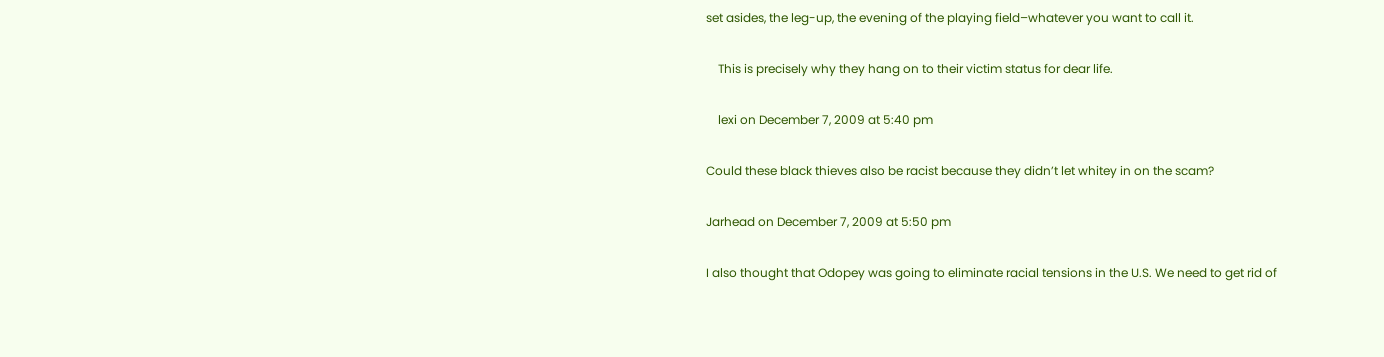set asides, the leg-up, the evening of the playing field–whatever you want to call it.

    This is precisely why they hang on to their victim status for dear life.

    lexi on December 7, 2009 at 5:40 pm

Could these black thieves also be racist because they didn’t let whitey in on the scam?

Jarhead on December 7, 2009 at 5:50 pm

I also thought that Odopey was going to eliminate racial tensions in the U.S. We need to get rid of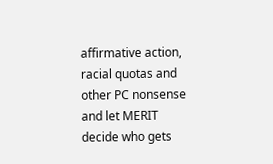affirmative action, racial quotas and other PC nonsense and let MERIT decide who gets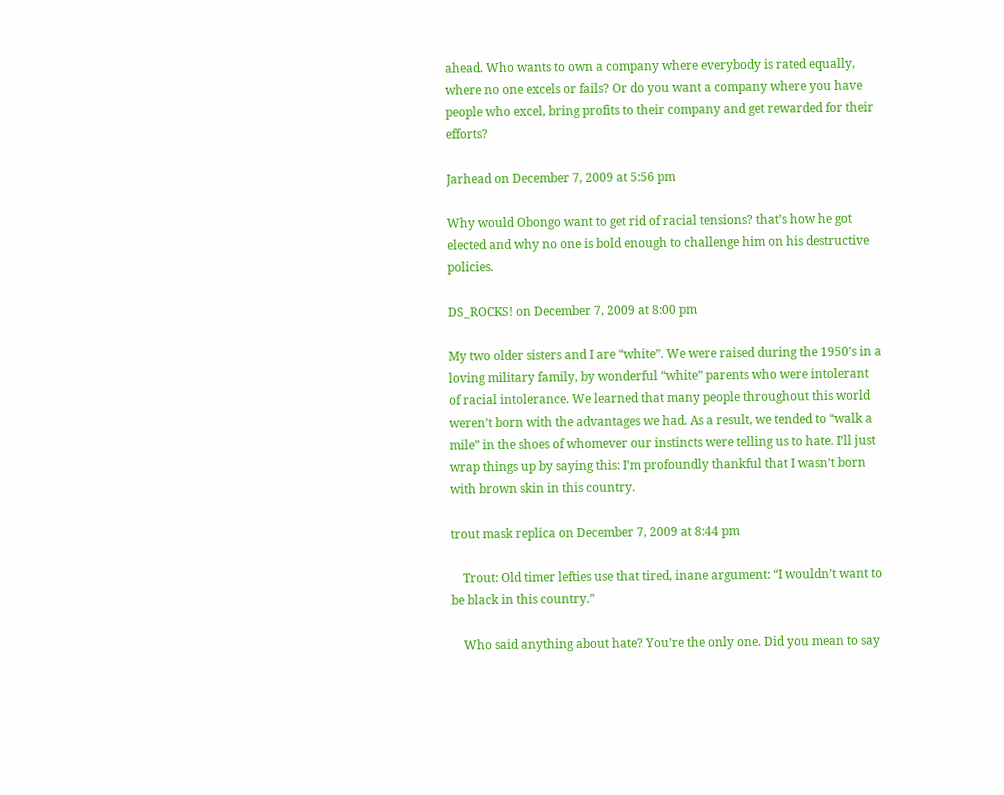ahead. Who wants to own a company where everybody is rated equally, where no one excels or fails? Or do you want a company where you have people who excel, bring profits to their company and get rewarded for their efforts?

Jarhead on December 7, 2009 at 5:56 pm

Why would Obongo want to get rid of racial tensions? that’s how he got elected and why no one is bold enough to challenge him on his destructive policies.

DS_ROCKS! on December 7, 2009 at 8:00 pm

My two older sisters and I are “white”. We were raised during the 1950’s in a loving military family, by wonderful “white” parents who were intolerant of racial intolerance. We learned that many people throughout this world weren’t born with the advantages we had. As a result, we tended to “walk a mile” in the shoes of whomever our instincts were telling us to hate. I’ll just wrap things up by saying this: I’m profoundly thankful that I wasn’t born with brown skin in this country.

trout mask replica on December 7, 2009 at 8:44 pm

    Trout: Old timer lefties use that tired, inane argument: “I wouldn’t want to be black in this country.”

    Who said anything about hate? You’re the only one. Did you mean to say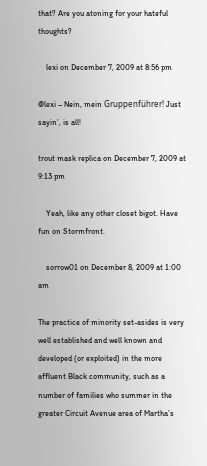that? Are you atoning for your hateful thoughts?

    lexi on December 7, 2009 at 8:56 pm

@lexi – Nein, mein Gruppenführer! Just sayin’, is all!

trout mask replica on December 7, 2009 at 9:13 pm

    Yeah, like any other closet bigot. Have fun on Stormfront.

    sorrow01 on December 8, 2009 at 1:00 am

The practice of minority set-asides is very well established and well known and developed (or exploited) in the more affluent Black community, such as a number of families who summer in the greater Circuit Avenue area of Martha’s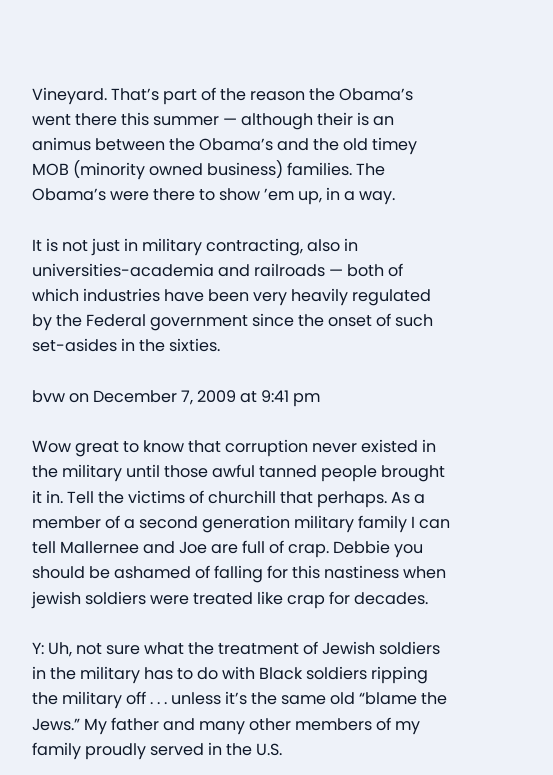Vineyard. That’s part of the reason the Obama’s went there this summer — although their is an animus between the Obama’s and the old timey MOB (minority owned business) families. The Obama’s were there to show ’em up, in a way.

It is not just in military contracting, also in universities-academia and railroads — both of which industries have been very heavily regulated by the Federal government since the onset of such set-asides in the sixties.

bvw on December 7, 2009 at 9:41 pm

Wow great to know that corruption never existed in the military until those awful tanned people brought it in. Tell the victims of churchill that perhaps. As a member of a second generation military family I can tell Mallernee and Joe are full of crap. Debbie you should be ashamed of falling for this nastiness when jewish soldiers were treated like crap for decades.

Y: Uh, not sure what the treatment of Jewish soldiers in the military has to do with Black soldiers ripping the military off . . . unless it’s the same old “blame the Jews.” My father and many other members of my family proudly served in the U.S.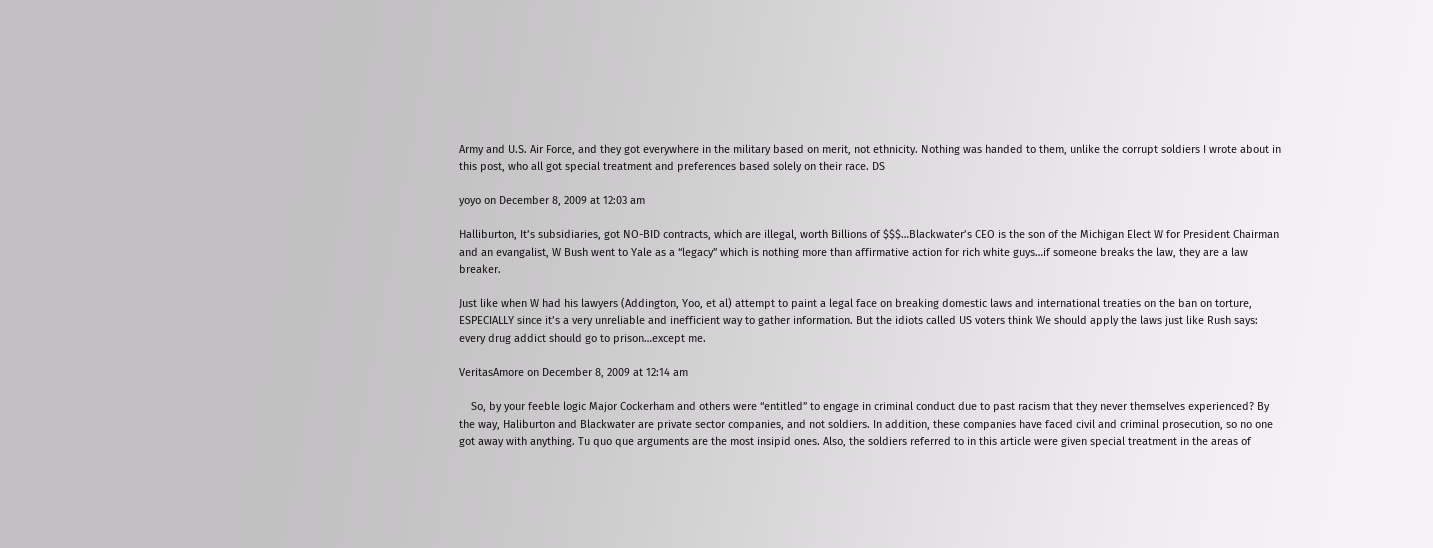Army and U.S. Air Force, and they got everywhere in the military based on merit, not ethnicity. Nothing was handed to them, unlike the corrupt soldiers I wrote about in this post, who all got special treatment and preferences based solely on their race. DS

yoyo on December 8, 2009 at 12:03 am

Halliburton, It’s subsidiaries, got NO-BID contracts, which are illegal, worth Billions of $$$…Blackwater’s CEO is the son of the Michigan Elect W for President Chairman and an evangalist, W Bush went to Yale as a “legacy” which is nothing more than affirmative action for rich white guys…if someone breaks the law, they are a law breaker.

Just like when W had his lawyers (Addington, Yoo, et al) attempt to paint a legal face on breaking domestic laws and international treaties on the ban on torture, ESPECIALLY since it’s a very unreliable and inefficient way to gather information. But the idiots called US voters think We should apply the laws just like Rush says: every drug addict should go to prison…except me.

VeritasAmore on December 8, 2009 at 12:14 am

    So, by your feeble logic Major Cockerham and others were “entitled” to engage in criminal conduct due to past racism that they never themselves experienced? By the way, Haliburton and Blackwater are private sector companies, and not soldiers. In addition, these companies have faced civil and criminal prosecution, so no one got away with anything. Tu quo que arguments are the most insipid ones. Also, the soldiers referred to in this article were given special treatment in the areas of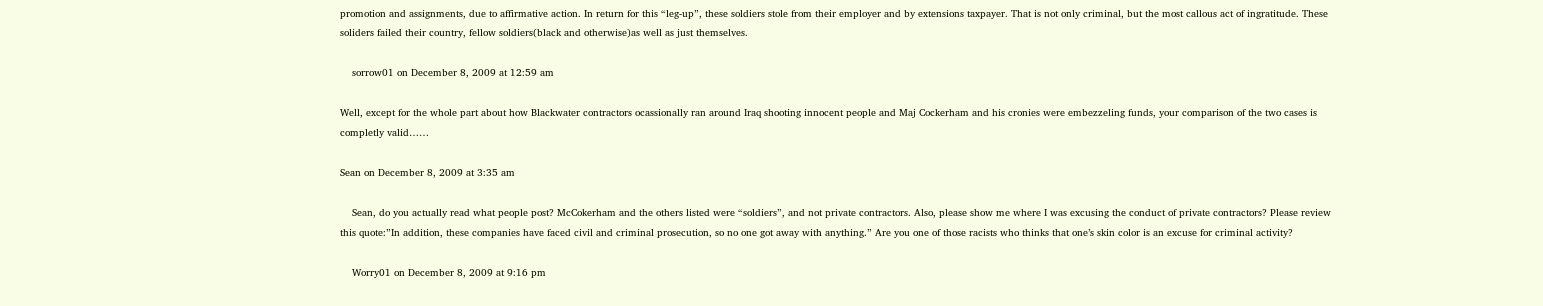promotion and assignments, due to affirmative action. In return for this “leg-up”, these soldiers stole from their employer and by extensions taxpayer. That is not only criminal, but the most callous act of ingratitude. These soliders failed their country, fellow soldiers(black and otherwise)as well as just themselves.

    sorrow01 on December 8, 2009 at 12:59 am

Well, except for the whole part about how Blackwater contractors ocassionally ran around Iraq shooting innocent people and Maj Cockerham and his cronies were embezzeling funds, your comparison of the two cases is completly valid……

Sean on December 8, 2009 at 3:35 am

    Sean, do you actually read what people post? McCokerham and the others listed were “soldiers”, and not private contractors. Also, please show me where I was excusing the conduct of private contractors? Please review this quote:”In addition, these companies have faced civil and criminal prosecution, so no one got away with anything.” Are you one of those racists who thinks that one’s skin color is an excuse for criminal activity?

    Worry01 on December 8, 2009 at 9:16 pm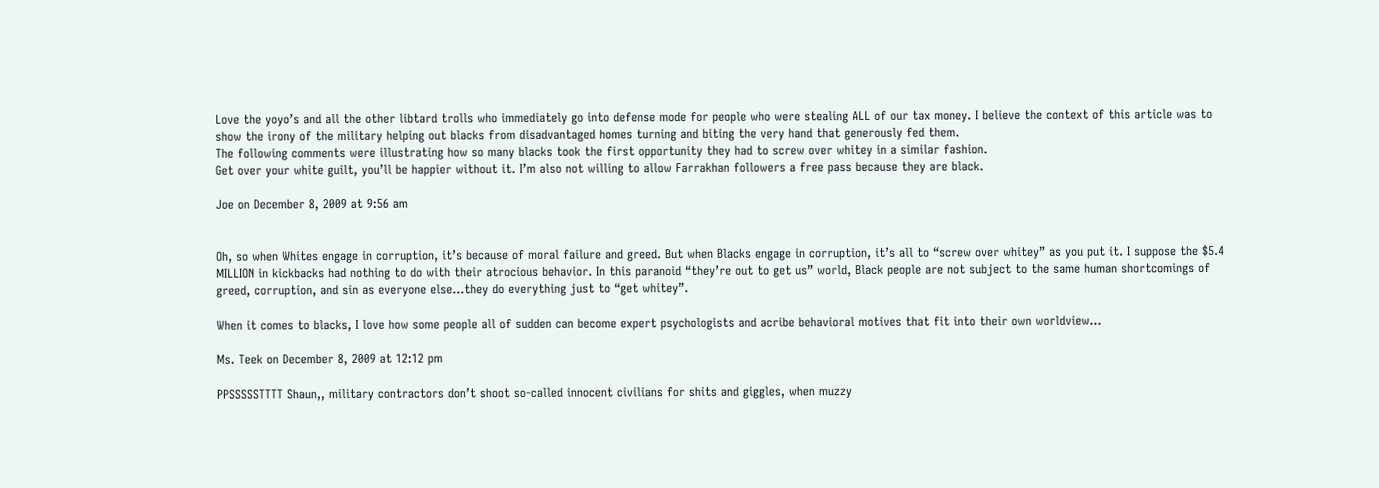Love the yoyo’s and all the other libtard trolls who immediately go into defense mode for people who were stealing ALL of our tax money. I believe the context of this article was to show the irony of the military helping out blacks from disadvantaged homes turning and biting the very hand that generously fed them.
The following comments were illustrating how so many blacks took the first opportunity they had to screw over whitey in a similar fashion.
Get over your white guilt, you’ll be happier without it. I’m also not willing to allow Farrakhan followers a free pass because they are black.

Joe on December 8, 2009 at 9:56 am


Oh, so when Whites engage in corruption, it’s because of moral failure and greed. But when Blacks engage in corruption, it’s all to “screw over whitey” as you put it. I suppose the $5.4 MILLION in kickbacks had nothing to do with their atrocious behavior. In this paranoid “they’re out to get us” world, Black people are not subject to the same human shortcomings of greed, corruption, and sin as everyone else…they do everything just to “get whitey”.

When it comes to blacks, I love how some people all of sudden can become expert psychologists and acribe behavioral motives that fit into their own worldview…

Ms. Teek on December 8, 2009 at 12:12 pm

PPSSSSSTTTT Shaun,, military contractors don’t shoot so-called innocent civilians for shits and giggles, when muzzy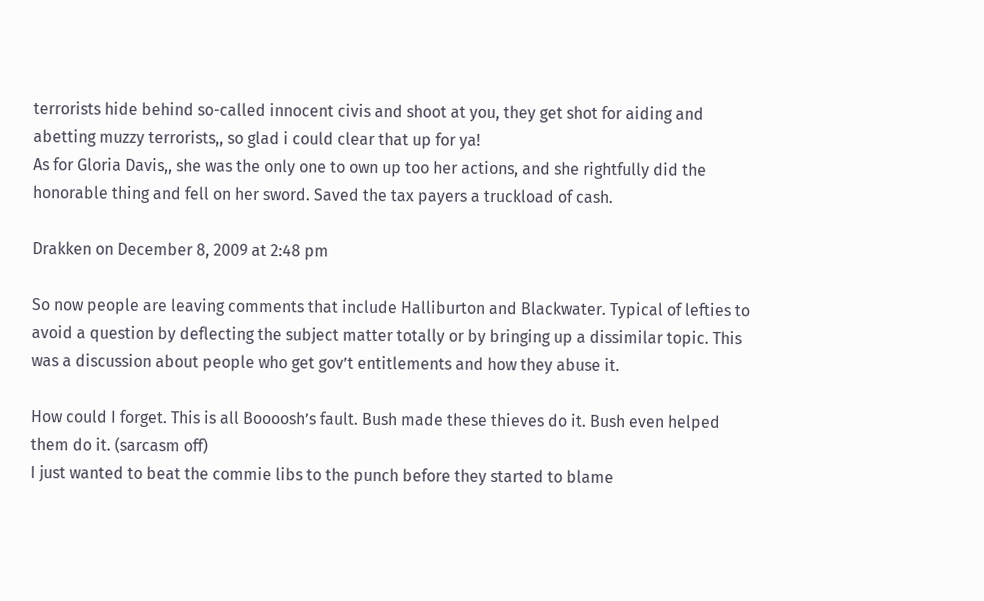terrorists hide behind so-called innocent civis and shoot at you, they get shot for aiding and abetting muzzy terrorists,, so glad i could clear that up for ya!
As for Gloria Davis,, she was the only one to own up too her actions, and she rightfully did the honorable thing and fell on her sword. Saved the tax payers a truckload of cash.

Drakken on December 8, 2009 at 2:48 pm

So now people are leaving comments that include Halliburton and Blackwater. Typical of lefties to avoid a question by deflecting the subject matter totally or by bringing up a dissimilar topic. This was a discussion about people who get gov’t entitlements and how they abuse it.

How could I forget. This is all Boooosh’s fault. Bush made these thieves do it. Bush even helped them do it. (sarcasm off)
I just wanted to beat the commie libs to the punch before they started to blame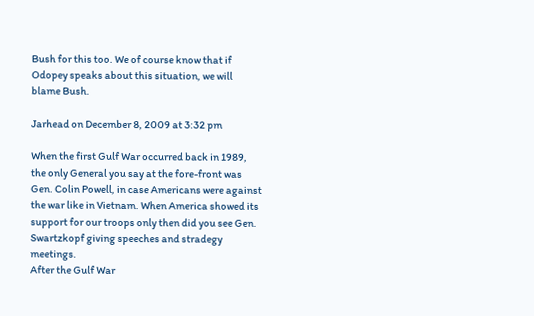Bush for this too. We of course know that if Odopey speaks about this situation, we will blame Bush.

Jarhead on December 8, 2009 at 3:32 pm

When the first Gulf War occurred back in 1989, the only General you say at the fore-front was Gen. Colin Powell, in case Americans were against the war like in Vietnam. When America showed its support for our troops only then did you see Gen. Swartzkopf giving speeches and stradegy meetings.
After the Gulf War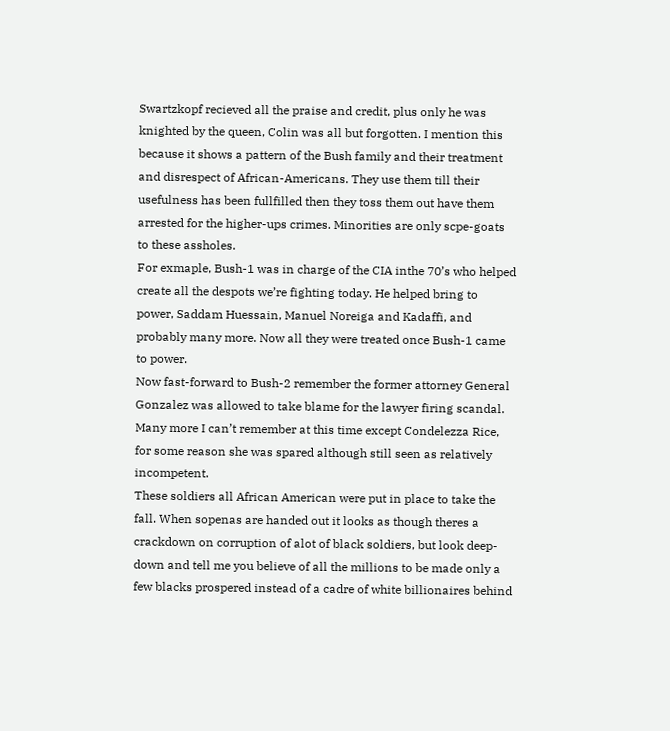Swartzkopf recieved all the praise and credit, plus only he was knighted by the queen, Colin was all but forgotten. I mention this because it shows a pattern of the Bush family and their treatment and disrespect of African-Americans. They use them till their usefulness has been fullfilled then they toss them out have them arrested for the higher-ups crimes. Minorities are only scpe-goats to these assholes.
For exmaple, Bush-1 was in charge of the CIA inthe 70’s who helped create all the despots we’re fighting today. He helped bring to power, Saddam Huessain, Manuel Noreiga and Kadaffi, and probably many more. Now all they were treated once Bush-1 came to power.
Now fast-forward to Bush-2 remember the former attorney General Gonzalez was allowed to take blame for the lawyer firing scandal. Many more I can’t remember at this time except Condelezza Rice, for some reason she was spared although still seen as relatively incompetent.
These soldiers all African American were put in place to take the fall. When sopenas are handed out it looks as though theres a crackdown on corruption of alot of black soldiers, but look deep-down and tell me you believe of all the millions to be made only a few blacks prospered instead of a cadre of white billionaires behind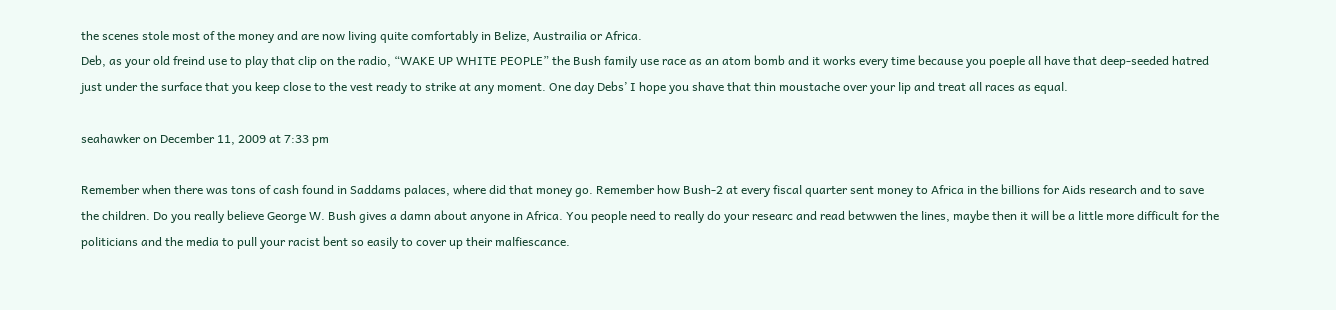the scenes stole most of the money and are now living quite comfortably in Belize, Austrailia or Africa.
Deb, as your old freind use to play that clip on the radio, “WAKE UP WHITE PEOPLE” the Bush family use race as an atom bomb and it works every time because you poeple all have that deep-seeded hatred just under the surface that you keep close to the vest ready to strike at any moment. One day Debs’ I hope you shave that thin moustache over your lip and treat all races as equal.

seahawker on December 11, 2009 at 7:33 pm

Remember when there was tons of cash found in Saddams palaces, where did that money go. Remember how Bush-2 at every fiscal quarter sent money to Africa in the billions for Aids research and to save the children. Do you really believe George W. Bush gives a damn about anyone in Africa. You people need to really do your researc and read betwwen the lines, maybe then it will be a little more difficult for the politicians and the media to pull your racist bent so easily to cover up their malfiescance.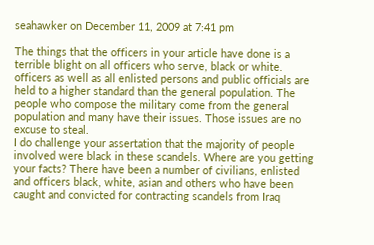seahawker on December 11, 2009 at 7:41 pm

The things that the officers in your article have done is a terrible blight on all officers who serve, black or white. officers as well as all enlisted persons and public officials are held to a higher standard than the general population. The people who compose the military come from the general population and many have their issues. Those issues are no excuse to steal.
I do challenge your assertation that the majority of people involved were black in these scandels. Where are you getting your facts? There have been a number of civilians, enlisted and officers black, white, asian and others who have been caught and convicted for contracting scandels from Iraq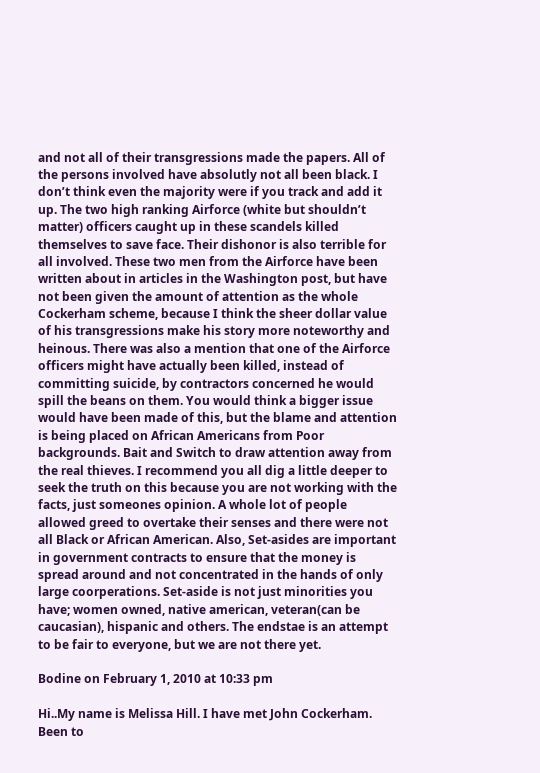and not all of their transgressions made the papers. All of the persons involved have absolutly not all been black. I don’t think even the majority were if you track and add it up. The two high ranking Airforce (white but shouldn’t matter) officers caught up in these scandels killed themselves to save face. Their dishonor is also terrible for all involved. These two men from the Airforce have been written about in articles in the Washington post, but have not been given the amount of attention as the whole Cockerham scheme, because I think the sheer dollar value of his transgressions make his story more noteworthy and heinous. There was also a mention that one of the Airforce officers might have actually been killed, instead of committing suicide, by contractors concerned he would spill the beans on them. You would think a bigger issue would have been made of this, but the blame and attention is being placed on African Americans from Poor backgrounds. Bait and Switch to draw attention away from the real thieves. I recommend you all dig a little deeper to seek the truth on this because you are not working with the facts, just someones opinion. A whole lot of people allowed greed to overtake their senses and there were not all Black or African American. Also, Set-asides are important in government contracts to ensure that the money is spread around and not concentrated in the hands of only large coorperations. Set-aside is not just minorities you have; women owned, native american, veteran(can be caucasian), hispanic and others. The endstae is an attempt to be fair to everyone, but we are not there yet.

Bodine on February 1, 2010 at 10:33 pm

Hi..My name is Melissa Hill. I have met John Cockerham. Been to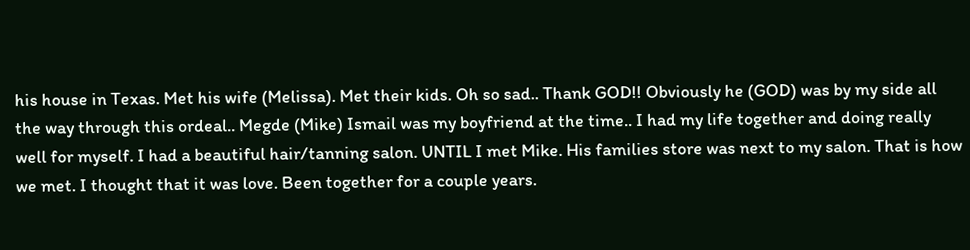his house in Texas. Met his wife (Melissa). Met their kids. Oh so sad.. Thank GOD!! Obviously he (GOD) was by my side all the way through this ordeal.. Megde (Mike) Ismail was my boyfriend at the time.. I had my life together and doing really well for myself. I had a beautiful hair/tanning salon. UNTIL I met Mike. His families store was next to my salon. That is how we met. I thought that it was love. Been together for a couple years.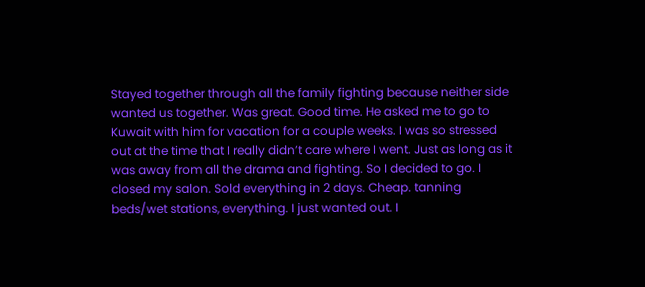Stayed together through all the family fighting because neither side wanted us together. Was great. Good time. He asked me to go to Kuwait with him for vacation for a couple weeks. I was so stressed out at the time that I really didn’t care where I went. Just as long as it was away from all the drama and fighting. So I decided to go. I closed my salon. Sold everything in 2 days. Cheap. tanning beds/wet stations, everything. I just wanted out. I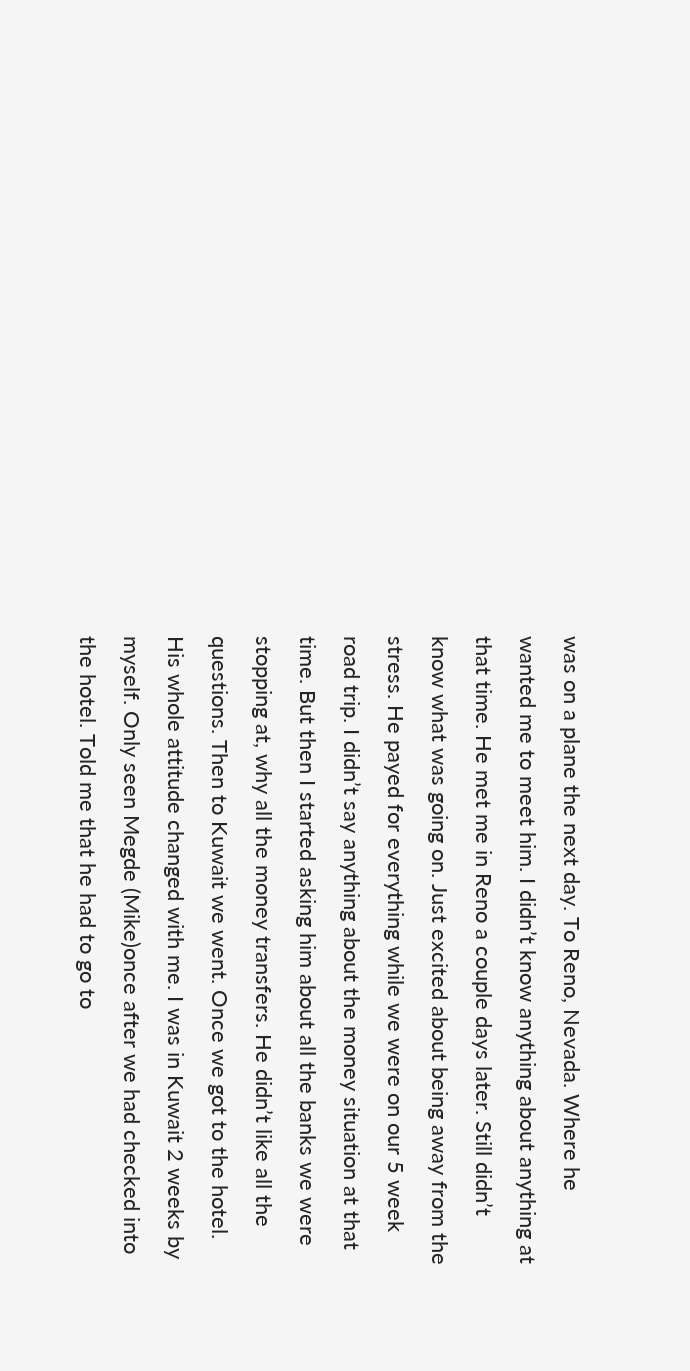was on a plane the next day. To Reno, Nevada. Where he wanted me to meet him. I didn’t know anything about anything at that time. He met me in Reno a couple days later. Still didn’t know what was going on. Just excited about being away from the stress. He payed for everything while we were on our 5 week road trip. I didn’t say anything about the money situation at that time. But then I started asking him about all the banks we were stopping at, why all the money transfers. He didn’t like all the questions. Then to Kuwait we went. Once we got to the hotel. His whole attitude changed with me. I was in Kuwait 2 weeks by myself. Only seen Megde (Mike)once after we had checked into the hotel. Told me that he had to go to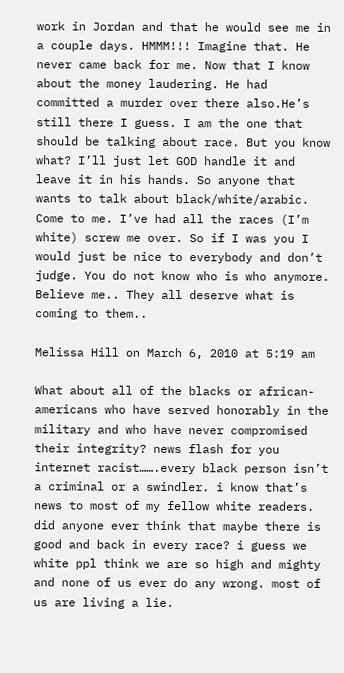work in Jordan and that he would see me in a couple days. HMMM!!! Imagine that. He never came back for me. Now that I know about the money laudering. He had committed a murder over there also.He’s still there I guess. I am the one that should be talking about race. But you know what? I’ll just let GOD handle it and leave it in his hands. So anyone that wants to talk about black/white/arabic. Come to me. I’ve had all the races (I’m white) screw me over. So if I was you I would just be nice to everybody and don’t judge. You do not know who is who anymore. Believe me.. They all deserve what is coming to them..

Melissa Hill on March 6, 2010 at 5:19 am

What about all of the blacks or african-americans who have served honorably in the military and who have never compromised their integrity? news flash for you internet racist…….every black person isn’t a criminal or a swindler. i know that’s news to most of my fellow white readers. did anyone ever think that maybe there is good and back in every race? i guess we white ppl think we are so high and mighty and none of us ever do any wrong. most of us are living a lie.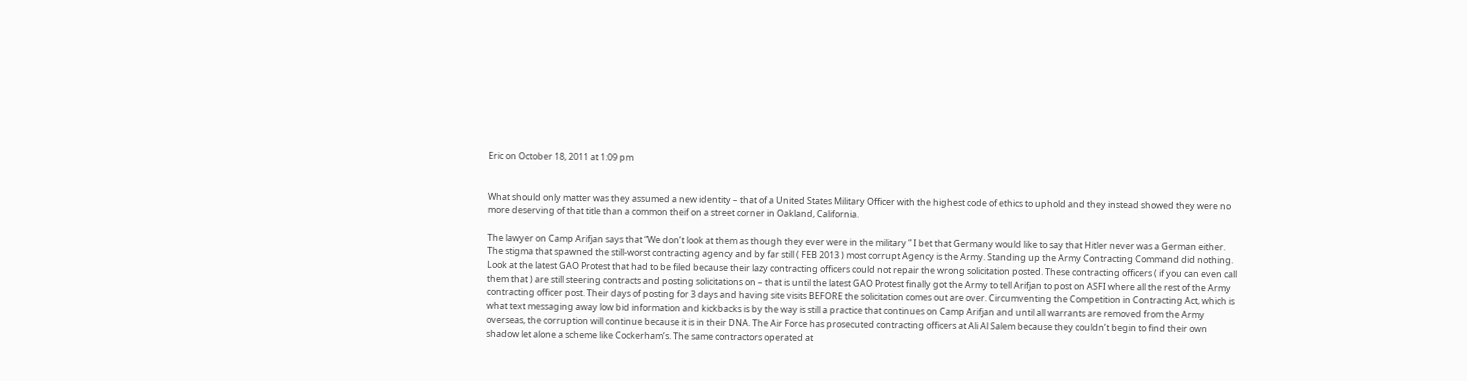Eric on October 18, 2011 at 1:09 pm


What should only matter was they assumed a new identity – that of a United States Military Officer with the highest code of ethics to uphold and they instead showed they were no more deserving of that title than a common theif on a street corner in Oakland, California.

The lawyer on Camp Arifjan says that “We don’t look at them as though they ever were in the military ” I bet that Germany would like to say that Hitler never was a German either. The stigma that spawned the still-worst contracting agency and by far still ( FEB 2013 ) most corrupt Agency is the Army. Standing up the Army Contracting Command did nothing. Look at the latest GAO Protest that had to be filed because their lazy contracting officers could not repair the wrong solicitation posted. These contracting officers ( if you can even call them that ) are still steering contracts and posting solicitations on – that is until the latest GAO Protest finally got the Army to tell Arifjan to post on ASFI where all the rest of the Army contracting officer post. Their days of posting for 3 days and having site visits BEFORE the solicitation comes out are over. Circumventing the Competition in Contracting Act, which is what text messaging away low bid information and kickbacks is by the way is still a practice that continues on Camp Arifjan and until all warrants are removed from the Army overseas, the corruption will continue because it is in their DNA. The Air Force has prosecuted contracting officers at Ali Al Salem because they couldn’t begin to find their own shadow let alone a scheme like Cockerham’s. The same contractors operated at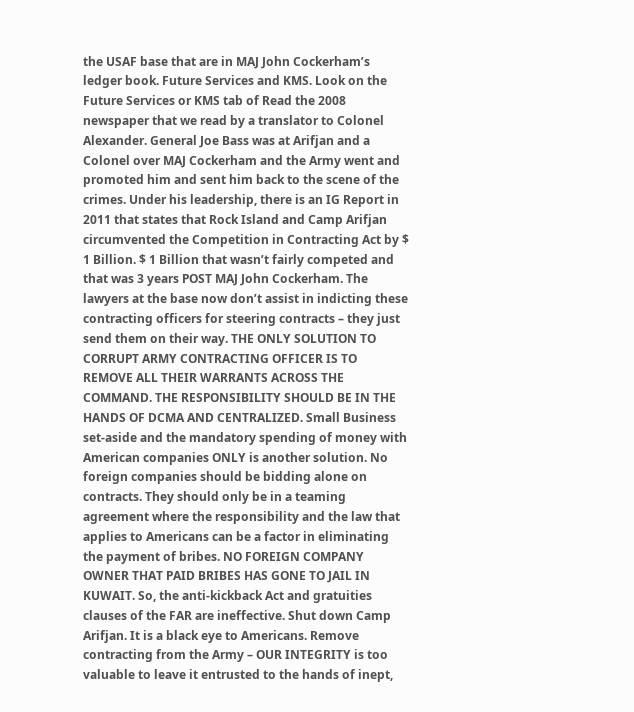the USAF base that are in MAJ John Cockerham’s ledger book. Future Services and KMS. Look on the Future Services or KMS tab of Read the 2008 newspaper that we read by a translator to Colonel Alexander. General Joe Bass was at Arifjan and a Colonel over MAJ Cockerham and the Army went and promoted him and sent him back to the scene of the crimes. Under his leadership, there is an IG Report in 2011 that states that Rock Island and Camp Arifjan circumvented the Competition in Contracting Act by $ 1 Billion. $ 1 Billion that wasn’t fairly competed and that was 3 years POST MAJ John Cockerham. The lawyers at the base now don’t assist in indicting these contracting officers for steering contracts – they just send them on their way. THE ONLY SOLUTION TO CORRUPT ARMY CONTRACTING OFFICER IS TO REMOVE ALL THEIR WARRANTS ACROSS THE COMMAND. THE RESPONSIBILITY SHOULD BE IN THE HANDS OF DCMA AND CENTRALIZED. Small Business set-aside and the mandatory spending of money with American companies ONLY is another solution. No foreign companies should be bidding alone on contracts. They should only be in a teaming agreement where the responsibility and the law that applies to Americans can be a factor in eliminating the payment of bribes. NO FOREIGN COMPANY OWNER THAT PAID BRIBES HAS GONE TO JAIL IN KUWAIT. So, the anti-kickback Act and gratuities clauses of the FAR are ineffective. Shut down Camp Arifjan. It is a black eye to Americans. Remove contracting from the Army – OUR INTEGRITY is too valuable to leave it entrusted to the hands of inept,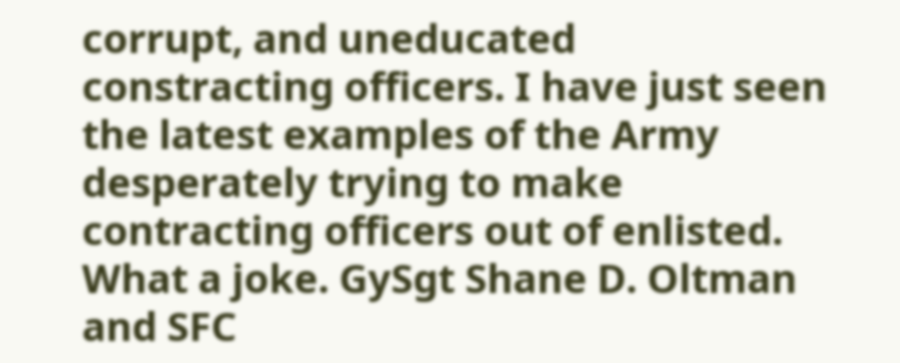corrupt, and uneducated constracting officers. I have just seen the latest examples of the Army desperately trying to make contracting officers out of enlisted. What a joke. GySgt Shane D. Oltman and SFC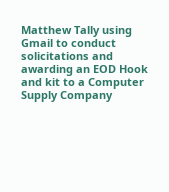Matthew Tally using Gmail to conduct solicitations and awarding an EOD Hook and kit to a Computer Supply Company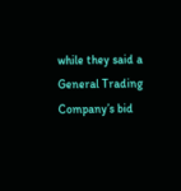while they said a General Trading Company’s bid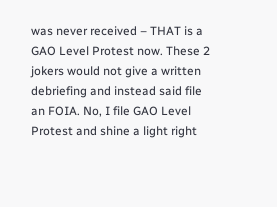was never received – THAT is a GAO Level Protest now. These 2 jokers would not give a written debriefing and instead said file an FOIA. No, I file GAO Level Protest and shine a light right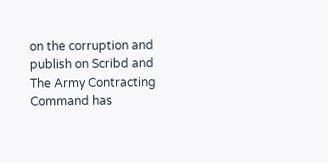on the corruption and publish on Scribd and The Army Contracting Command has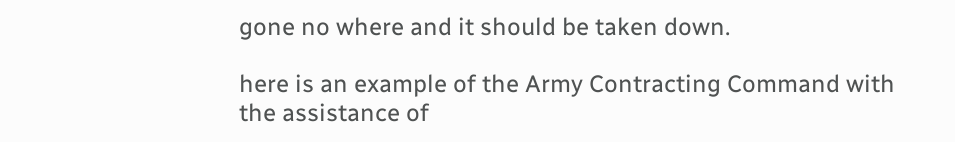gone no where and it should be taken down.

here is an example of the Army Contracting Command with the assistance of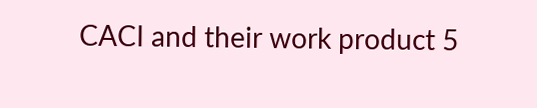CACI and their work product 5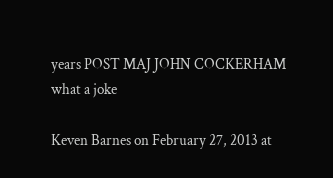years POST MAJ JOHN COCKERHAM what a joke

Keven Barnes on February 27, 2013 at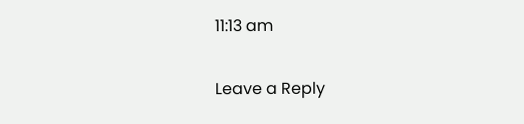11:13 am

Leave a Reply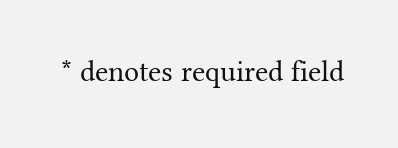* denotes required field